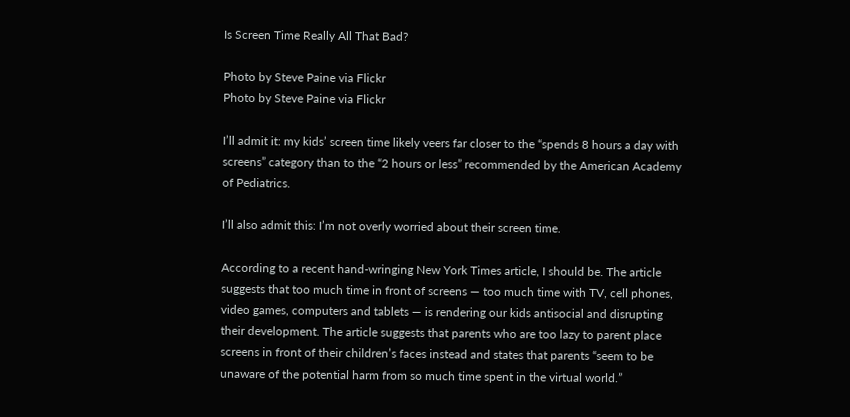Is Screen Time Really All That Bad?

Photo by Steve Paine via Flickr
Photo by Steve Paine via Flickr

I’ll admit it: my kids’ screen time likely veers far closer to the “spends 8 hours a day with screens” category than to the “2 hours or less” recommended by the American Academy of Pediatrics.

I’ll also admit this: I’m not overly worried about their screen time.

According to a recent hand-wringing New York Times article, I should be. The article suggests that too much time in front of screens — too much time with TV, cell phones, video games, computers and tablets — is rendering our kids antisocial and disrupting their development. The article suggests that parents who are too lazy to parent place screens in front of their children’s faces instead and states that parents “seem to be unaware of the potential harm from so much time spent in the virtual world.”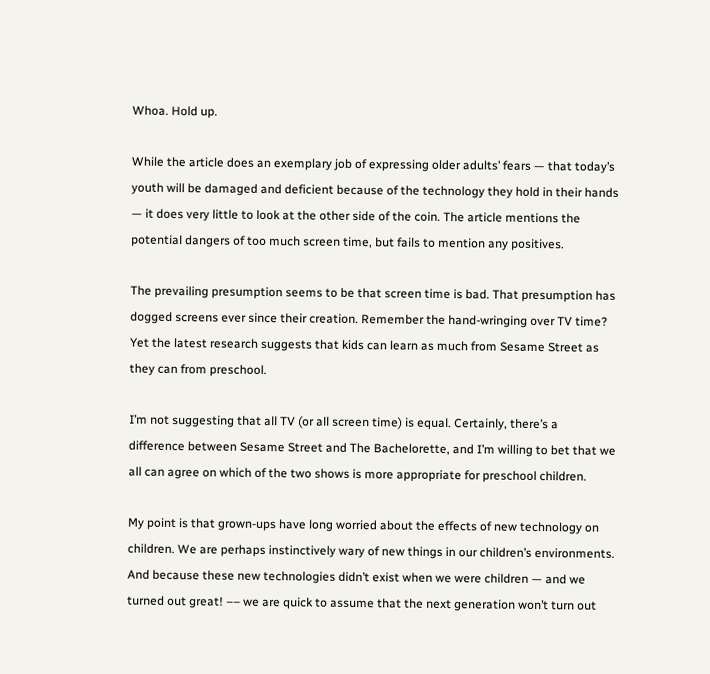Whoa. Hold up.

While the article does an exemplary job of expressing older adults’ fears — that today’s youth will be damaged and deficient because of the technology they hold in their hands — it does very little to look at the other side of the coin. The article mentions the potential dangers of too much screen time, but fails to mention any positives.

The prevailing presumption seems to be that screen time is bad. That presumption has dogged screens ever since their creation. Remember the hand-wringing over TV time? Yet the latest research suggests that kids can learn as much from Sesame Street as they can from preschool.

I’m not suggesting that all TV (or all screen time) is equal. Certainly, there’s a difference between Sesame Street and The Bachelorette, and I’m willing to bet that we all can agree on which of the two shows is more appropriate for preschool children.

My point is that grown-ups have long worried about the effects of new technology on children. We are perhaps instinctively wary of new things in our children’s environments. And because these new technologies didn’t exist when we were children — and we turned out great! –– we are quick to assume that the next generation won’t turn out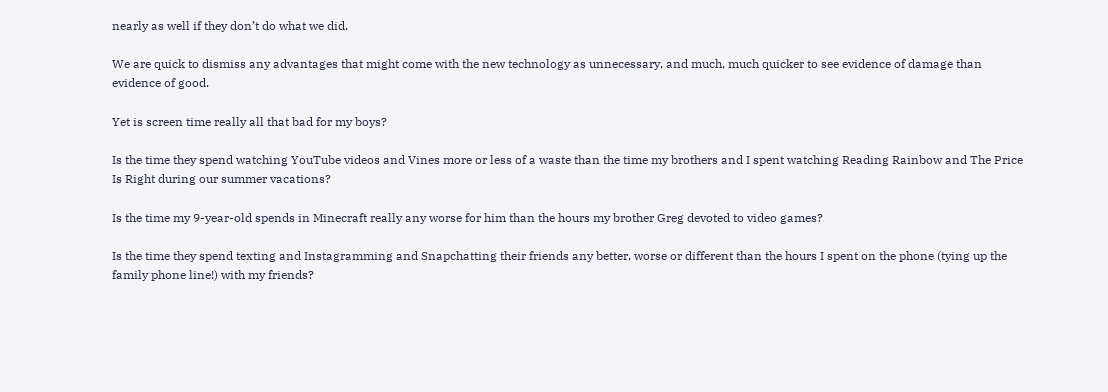nearly as well if they don’t do what we did.

We are quick to dismiss any advantages that might come with the new technology as unnecessary, and much, much quicker to see evidence of damage than evidence of good.

Yet is screen time really all that bad for my boys?

Is the time they spend watching YouTube videos and Vines more or less of a waste than the time my brothers and I spent watching Reading Rainbow and The Price Is Right during our summer vacations?

Is the time my 9-year-old spends in Minecraft really any worse for him than the hours my brother Greg devoted to video games?

Is the time they spend texting and Instagramming and Snapchatting their friends any better, worse or different than the hours I spent on the phone (tying up the family phone line!) with my friends?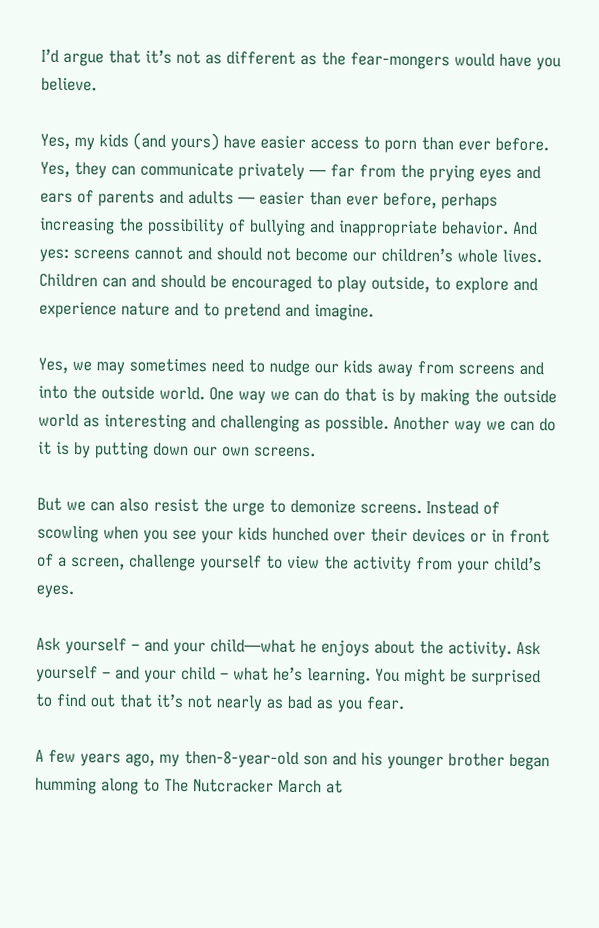I’d argue that it’s not as different as the fear-mongers would have you believe.

Yes, my kids (and yours) have easier access to porn than ever before. Yes, they can communicate privately — far from the prying eyes and ears of parents and adults — easier than ever before, perhaps increasing the possibility of bullying and inappropriate behavior. And yes: screens cannot and should not become our children’s whole lives. Children can and should be encouraged to play outside, to explore and experience nature and to pretend and imagine.

Yes, we may sometimes need to nudge our kids away from screens and into the outside world. One way we can do that is by making the outside world as interesting and challenging as possible. Another way we can do it is by putting down our own screens.

But we can also resist the urge to demonize screens. Instead of scowling when you see your kids hunched over their devices or in front of a screen, challenge yourself to view the activity from your child’s eyes.

Ask yourself – and your child—what he enjoys about the activity. Ask yourself – and your child – what he’s learning. You might be surprised to find out that it’s not nearly as bad as you fear.

A few years ago, my then-8-year-old son and his younger brother began humming along to The Nutcracker March at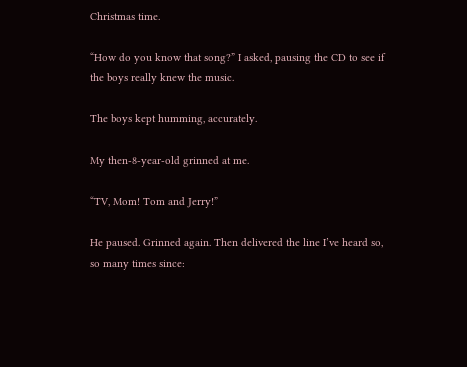Christmas time.

“How do you know that song?” I asked, pausing the CD to see if the boys really knew the music.

The boys kept humming, accurately.

My then-8-year-old grinned at me.

“TV, Mom! Tom and Jerry!”

He paused. Grinned again. Then delivered the line I’ve heard so, so many times since: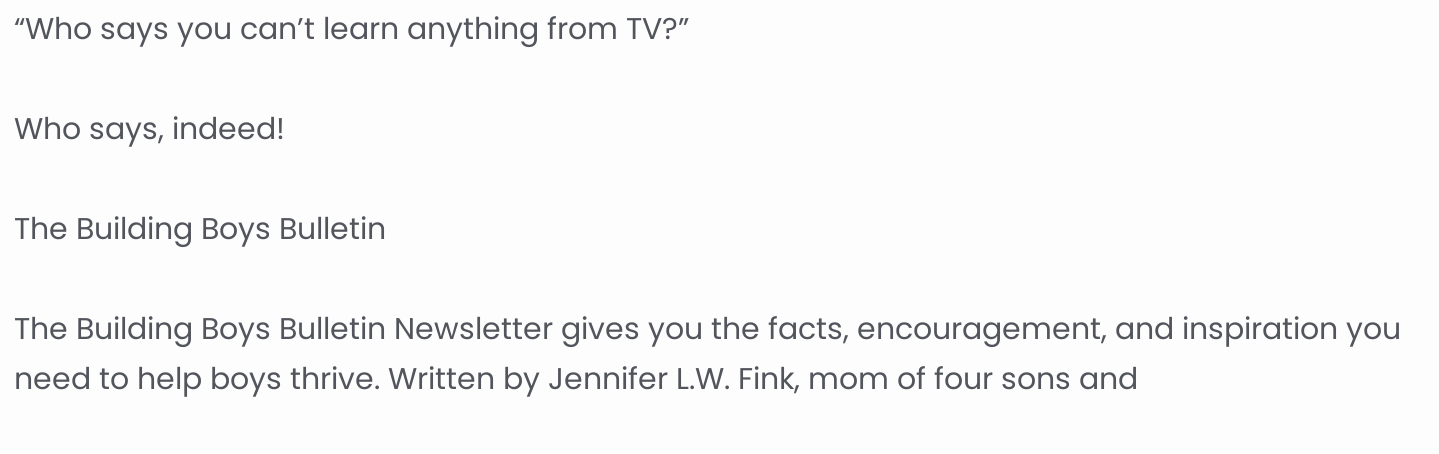“Who says you can’t learn anything from TV?”

Who says, indeed!

The Building Boys Bulletin

The Building Boys Bulletin Newsletter gives you the facts, encouragement, and inspiration you need to help boys thrive. Written by Jennifer L.W. Fink, mom of four sons and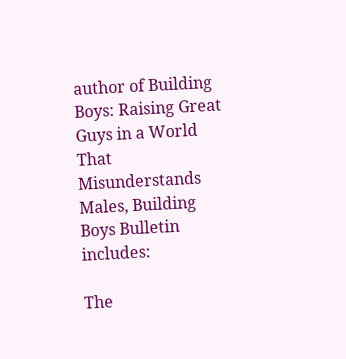author of Building Boys: Raising Great Guys in a World That Misunderstands Males, Building Boys Bulletin includes:

The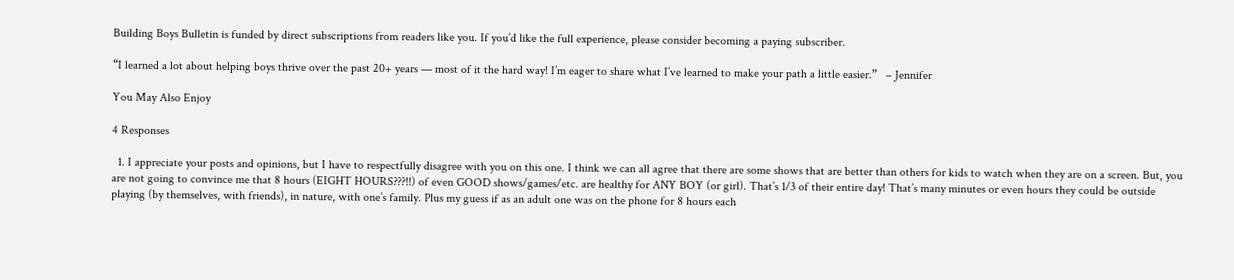Building Boys Bulletin is funded by direct subscriptions from readers like you. If you’d like the full experience, please consider becoming a paying subscriber.

“I learned a lot about helping boys thrive over the past 20+ years — most of it the hard way! I’m eager to share what I’ve learned to make your path a little easier.”   – Jennifer

You May Also Enjoy

4 Responses

  1. I appreciate your posts and opinions, but I have to respectfully disagree with you on this one. I think we can all agree that there are some shows that are better than others for kids to watch when they are on a screen. But, you are not going to convince me that 8 hours (EIGHT HOURS???!!) of even GOOD shows/games/etc. are healthy for ANY BOY (or girl). That’s 1/3 of their entire day! That’s many minutes or even hours they could be outside playing (by themselves, with friends), in nature, with one’s family. Plus my guess if as an adult one was on the phone for 8 hours each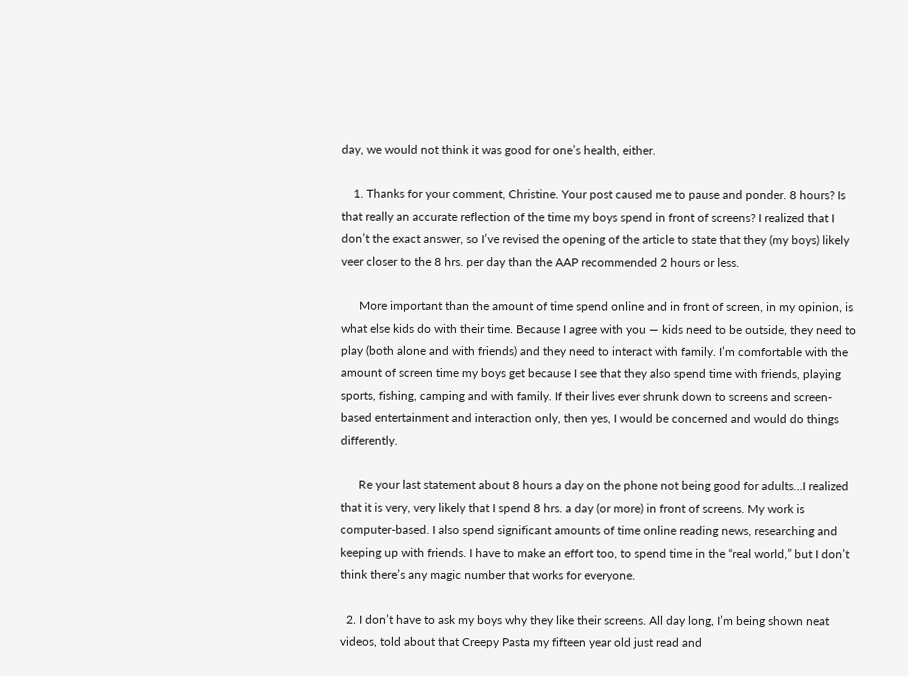day, we would not think it was good for one’s health, either.

    1. Thanks for your comment, Christine. Your post caused me to pause and ponder. 8 hours? Is that really an accurate reflection of the time my boys spend in front of screens? I realized that I don’t the exact answer, so I’ve revised the opening of the article to state that they (my boys) likely veer closer to the 8 hrs. per day than the AAP recommended 2 hours or less.

      More important than the amount of time spend online and in front of screen, in my opinion, is what else kids do with their time. Because I agree with you — kids need to be outside, they need to play (both alone and with friends) and they need to interact with family. I’m comfortable with the amount of screen time my boys get because I see that they also spend time with friends, playing sports, fishing, camping and with family. If their lives ever shrunk down to screens and screen-based entertainment and interaction only, then yes, I would be concerned and would do things differently.

      Re your last statement about 8 hours a day on the phone not being good for adults…I realized that it is very, very likely that I spend 8 hrs. a day (or more) in front of screens. My work is computer-based. I also spend significant amounts of time online reading news, researching and keeping up with friends. I have to make an effort too, to spend time in the “real world,” but I don’t think there’s any magic number that works for everyone.

  2. I don’t have to ask my boys why they like their screens. All day long, I’m being shown neat videos, told about that Creepy Pasta my fifteen year old just read and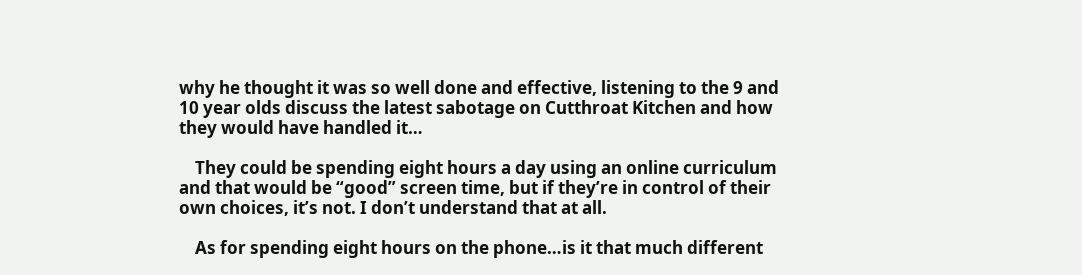why he thought it was so well done and effective, listening to the 9 and 10 year olds discuss the latest sabotage on Cutthroat Kitchen and how they would have handled it…

    They could be spending eight hours a day using an online curriculum and that would be “good” screen time, but if they’re in control of their own choices, it’s not. I don’t understand that at all.

    As for spending eight hours on the phone…is it that much different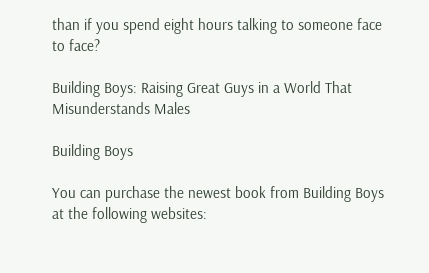than if you spend eight hours talking to someone face to face?

Building Boys: Raising Great Guys in a World That Misunderstands Males

Building Boys

You can purchase the newest book from Building Boys at the following websites: